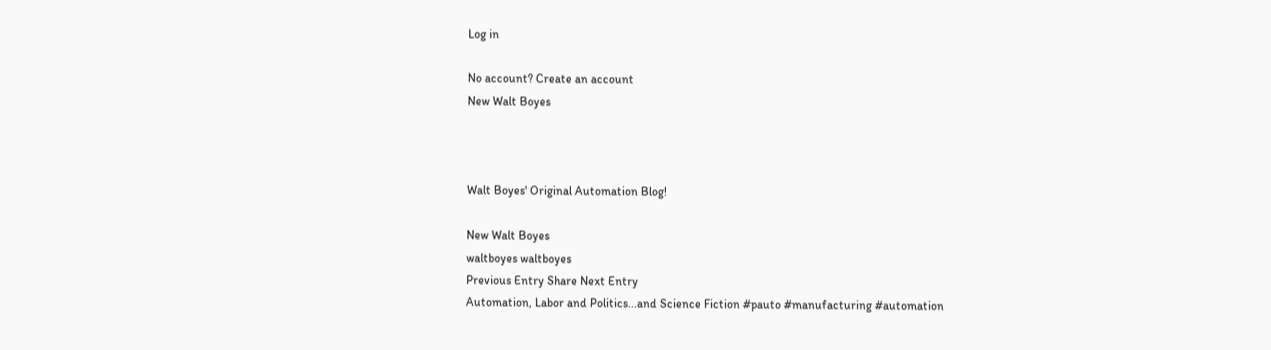Log in

No account? Create an account
New Walt Boyes



Walt Boyes' Original Automation Blog!

New Walt Boyes
waltboyes waltboyes
Previous Entry Share Next Entry
Automation, Labor and Politics...and Science Fiction #pauto #manufacturing #automation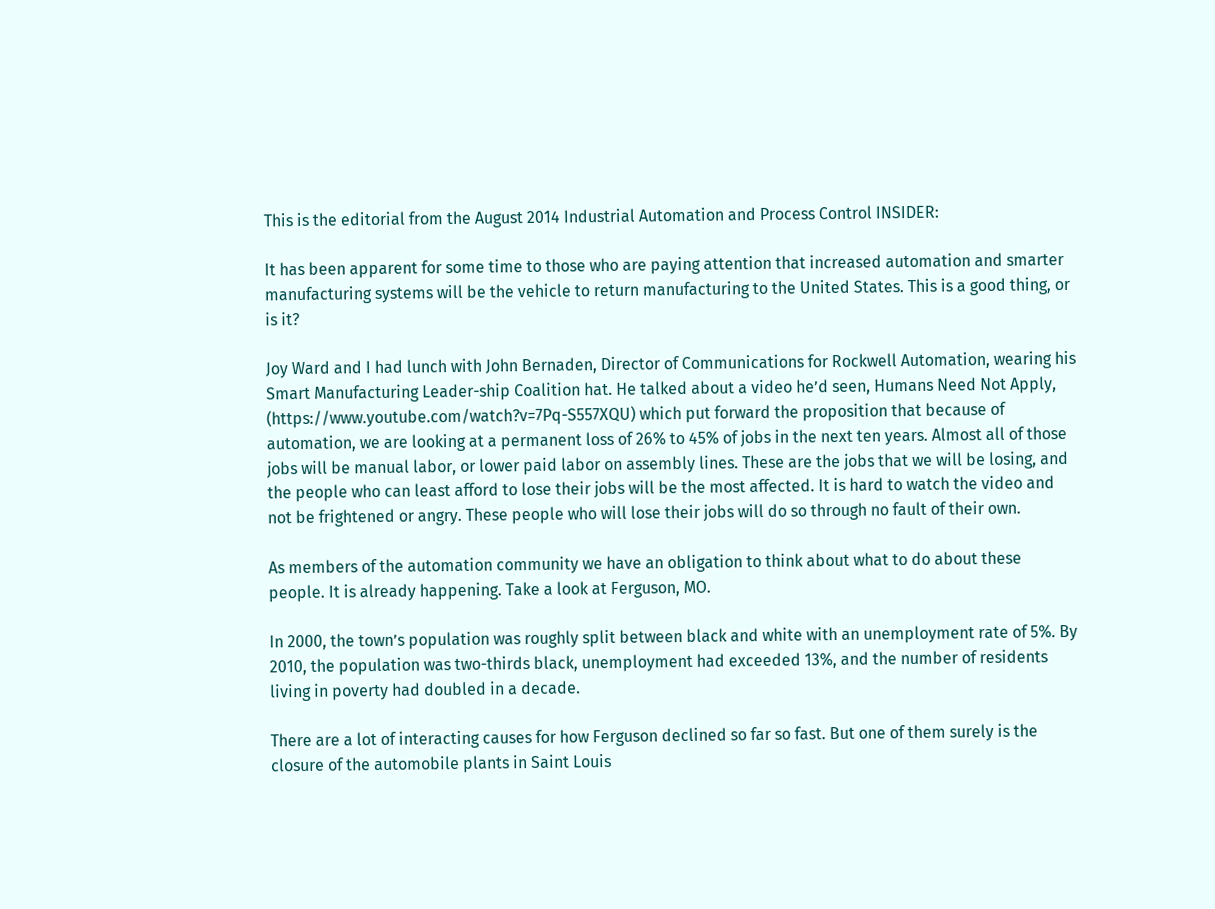This is the editorial from the August 2014 Industrial Automation and Process Control INSIDER:

It has been apparent for some time to those who are paying attention that increased automation and smarter manufacturing systems will be the vehicle to return manufacturing to the United States. This is a good thing, or is it?

Joy Ward and I had lunch with John Bernaden, Director of Communications for Rockwell Automation, wearing his Smart Manufacturing Leader-ship Coalition hat. He talked about a video he’d seen, Humans Need Not Apply, (https://www.youtube.com/watch?v=7Pq-S557XQU) which put forward the proposition that because of automation, we are looking at a permanent loss of 26% to 45% of jobs in the next ten years. Almost all of those jobs will be manual labor, or lower paid labor on assembly lines. These are the jobs that we will be losing, and the people who can least afford to lose their jobs will be the most affected. It is hard to watch the video and not be frightened or angry. These people who will lose their jobs will do so through no fault of their own.

As members of the automation community we have an obligation to think about what to do about these people. It is already happening. Take a look at Ferguson, MO.

In 2000, the town’s population was roughly split between black and white with an unemployment rate of 5%. By 2010, the population was two-thirds black, unemployment had exceeded 13%, and the number of residents living in poverty had doubled in a decade.

There are a lot of interacting causes for how Ferguson declined so far so fast. But one of them surely is the closure of the automobile plants in Saint Louis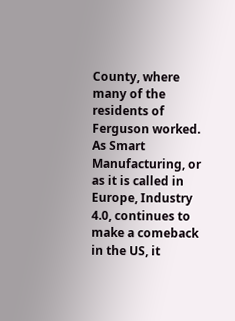County, where many of the residents of Ferguson worked. As Smart Manufacturing, or as it is called in Europe, Industry 4.0, continues to make a comeback in the US, it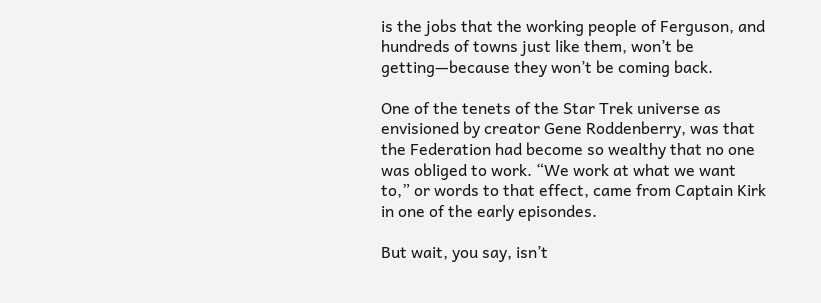is the jobs that the working people of Ferguson, and hundreds of towns just like them, won’t be getting—because they won’t be coming back.

One of the tenets of the Star Trek universe as envisioned by creator Gene Roddenberry, was that the Federation had become so wealthy that no one was obliged to work. “We work at what we want to,” or words to that effect, came from Captain Kirk in one of the early episondes.

But wait, you say, isn’t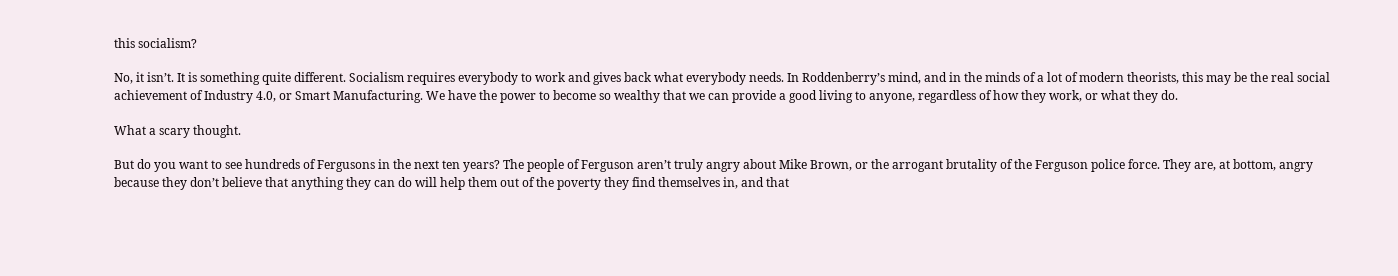this socialism?

No, it isn’t. It is something quite different. Socialism requires everybody to work and gives back what everybody needs. In Roddenberry’s mind, and in the minds of a lot of modern theorists, this may be the real social achievement of Industry 4.0, or Smart Manufacturing. We have the power to become so wealthy that we can provide a good living to anyone, regardless of how they work, or what they do.

What a scary thought.

But do you want to see hundreds of Fergusons in the next ten years? The people of Ferguson aren’t truly angry about Mike Brown, or the arrogant brutality of the Ferguson police force. They are, at bottom, angry because they don’t believe that anything they can do will help them out of the poverty they find themselves in, and that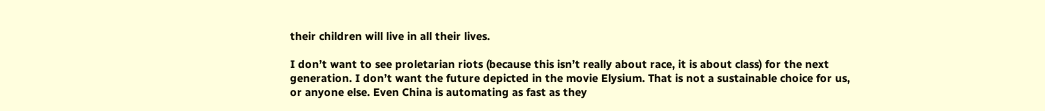their children will live in all their lives.

I don’t want to see proletarian riots (because this isn’t really about race, it is about class) for the next generation. I don’t want the future depicted in the movie Elysium. That is not a sustainable choice for us, or anyone else. Even China is automating as fast as they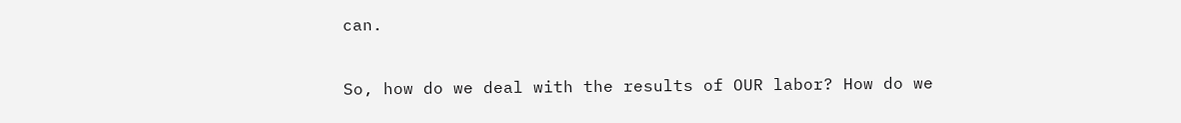can.

So, how do we deal with the results of OUR labor? How do we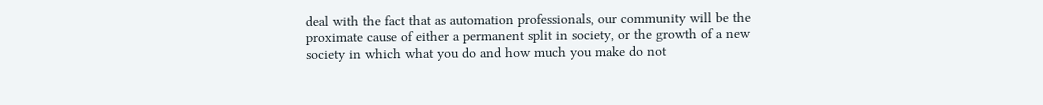deal with the fact that as automation professionals, our community will be the proximate cause of either a permanent split in society, or the growth of a new society in which what you do and how much you make do not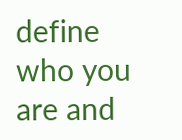define who you are and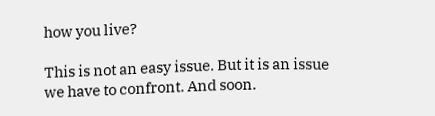how you live?

This is not an easy issue. But it is an issue we have to confront. And soon.